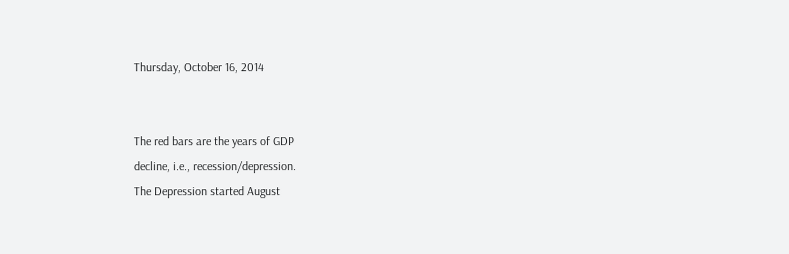Thursday, October 16, 2014


The red bars are the years of GDP
decline, i.e., recession/depression.
The Depression started August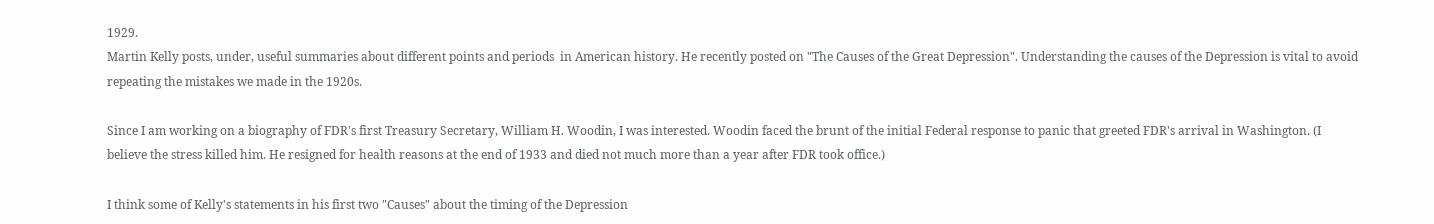1929.
Martin Kelly posts, under, useful summaries about different points and periods  in American history. He recently posted on "The Causes of the Great Depression". Understanding the causes of the Depression is vital to avoid repeating the mistakes we made in the 1920s.

Since I am working on a biography of FDR's first Treasury Secretary, William H. Woodin, I was interested. Woodin faced the brunt of the initial Federal response to panic that greeted FDR's arrival in Washington. (I believe the stress killed him. He resigned for health reasons at the end of 1933 and died not much more than a year after FDR took office.)

I think some of Kelly's statements in his first two "Causes" about the timing of the Depression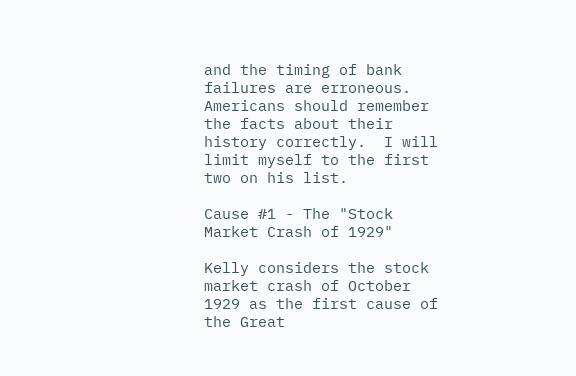and the timing of bank failures are erroneous. Americans should remember the facts about their history correctly.  I will limit myself to the first two on his list.

Cause #1 - The "Stock Market Crash of 1929"

Kelly considers the stock market crash of October 1929 as the first cause of the Great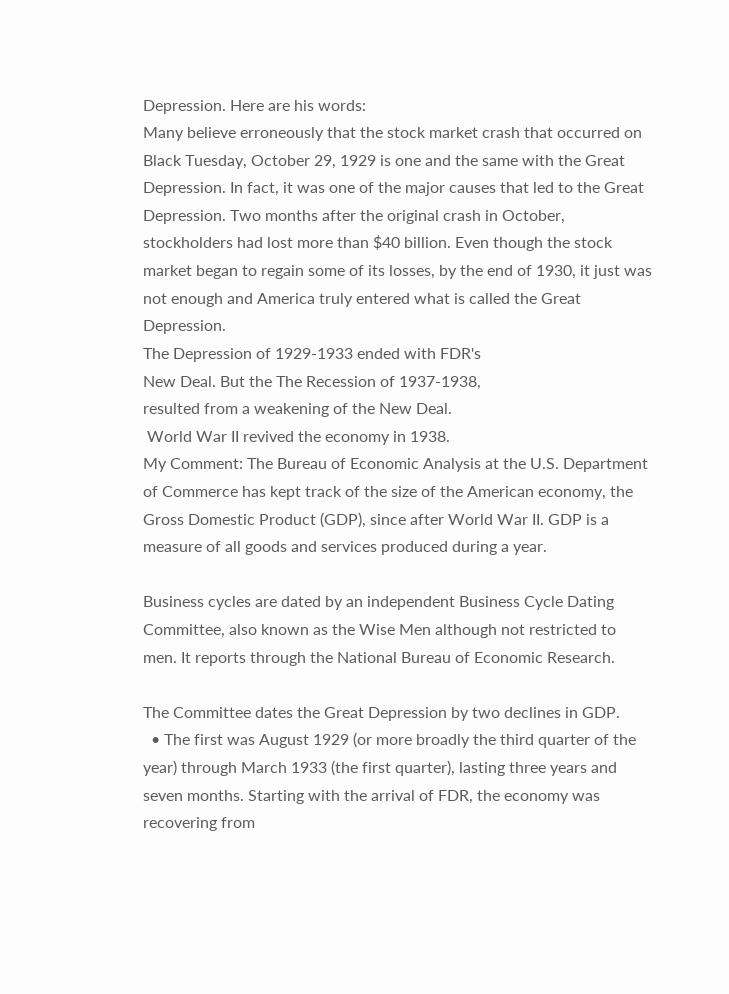Depression. Here are his words:
Many believe erroneously that the stock market crash that occurred on Black Tuesday, October 29, 1929 is one and the same with the Great Depression. In fact, it was one of the major causes that led to the Great Depression. Two months after the original crash in October, stockholders had lost more than $40 billion. Even though the stock market began to regain some of its losses, by the end of 1930, it just was not enough and America truly entered what is called the Great Depression.
The Depression of 1929-1933 ended with FDR's
New Deal. But the The Recession of 1937-1938,
resulted from a weakening of the New Deal.
 World War II revived the economy in 1938.
My Comment: The Bureau of Economic Analysis at the U.S. Department of Commerce has kept track of the size of the American economy, the Gross Domestic Product (GDP), since after World War II. GDP is a measure of all goods and services produced during a year.

Business cycles are dated by an independent Business Cycle Dating Committee, also known as the Wise Men although not restricted to men. It reports through the National Bureau of Economic Research.

The Committee dates the Great Depression by two declines in GDP.
  • The first was August 1929 (or more broadly the third quarter of the year) through March 1933 (the first quarter), lasting three years and seven months. Starting with the arrival of FDR, the economy was recovering from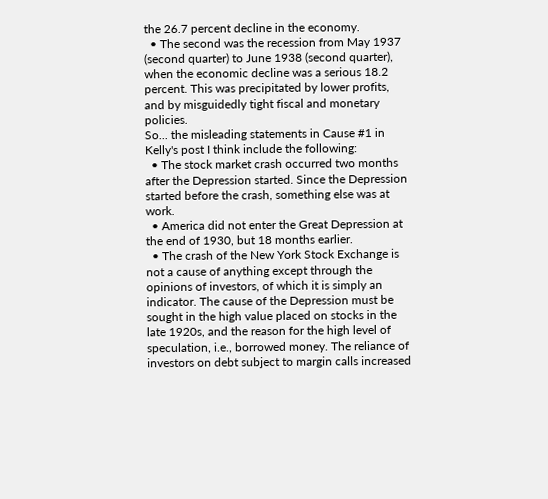the 26.7 percent decline in the economy.
  • The second was the recession from May 1937 (second quarter) to June 1938 (second quarter), when the economic decline was a serious 18.2 percent. This was precipitated by lower profits, and by misguidedly tight fiscal and monetary policies.
So... the misleading statements in Cause #1 in Kelly's post I think include the following:
  • The stock market crash occurred two months after the Depression started. Since the Depression started before the crash, something else was at work.
  • America did not enter the Great Depression at the end of 1930, but 18 months earlier.
  • The crash of the New York Stock Exchange is not a cause of anything except through the opinions of investors, of which it is simply an indicator. The cause of the Depression must be sought in the high value placed on stocks in the late 1920s, and the reason for the high level of speculation, i.e., borrowed money. The reliance of investors on debt subject to margin calls increased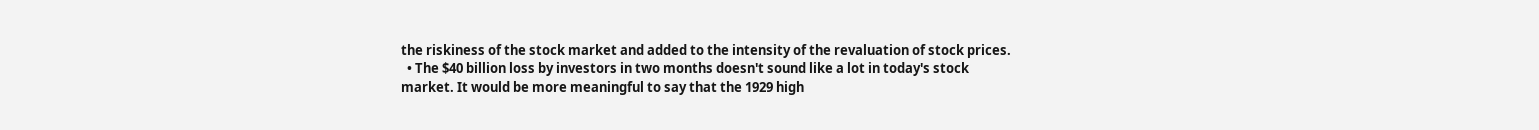the riskiness of the stock market and added to the intensity of the revaluation of stock prices.
  • The $40 billion loss by investors in two months doesn't sound like a lot in today's stock market. It would be more meaningful to say that the 1929 high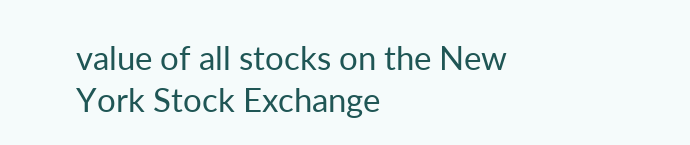value of all stocks on the New York Stock Exchange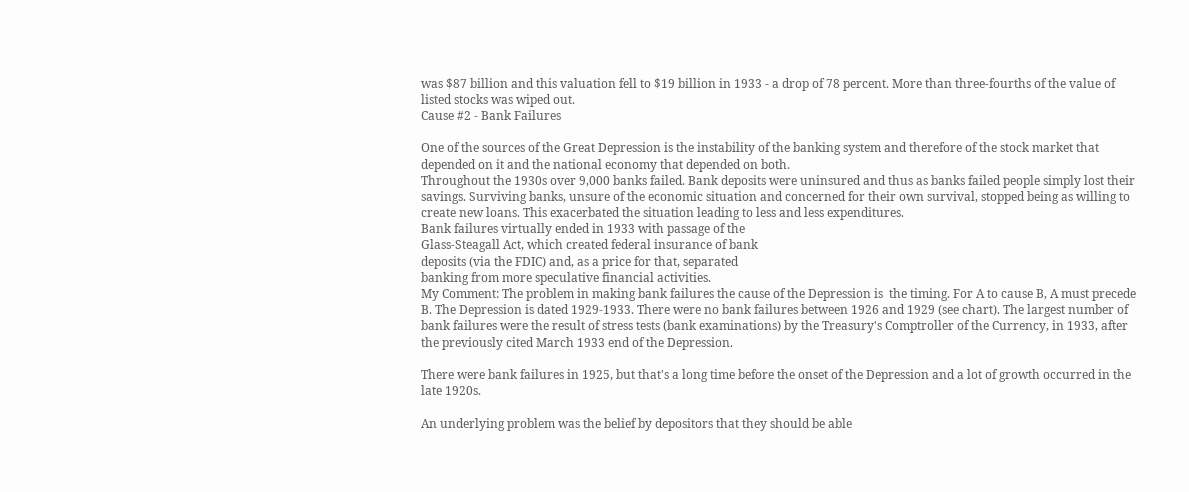was $87 billion and this valuation fell to $19 billion in 1933 - a drop of 78 percent. More than three-fourths of the value of listed stocks was wiped out.
Cause #2 - Bank Failures

One of the sources of the Great Depression is the instability of the banking system and therefore of the stock market that depended on it and the national economy that depended on both.
Throughout the 1930s over 9,000 banks failed. Bank deposits were uninsured and thus as banks failed people simply lost their savings. Surviving banks, unsure of the economic situation and concerned for their own survival, stopped being as willing to create new loans. This exacerbated the situation leading to less and less expenditures.
Bank failures virtually ended in 1933 with passage of the
Glass-Steagall Act, which created federal insurance of bank
deposits (via the FDIC) and, as a price for that, separated
banking from more speculative financial activities.
My Comment: The problem in making bank failures the cause of the Depression is  the timing. For A to cause B, A must precede B. The Depression is dated 1929-1933. There were no bank failures between 1926 and 1929 (see chart). The largest number of bank failures were the result of stress tests (bank examinations) by the Treasury's Comptroller of the Currency, in 1933, after the previously cited March 1933 end of the Depression.

There were bank failures in 1925, but that's a long time before the onset of the Depression and a lot of growth occurred in the late 1920s.

An underlying problem was the belief by depositors that they should be able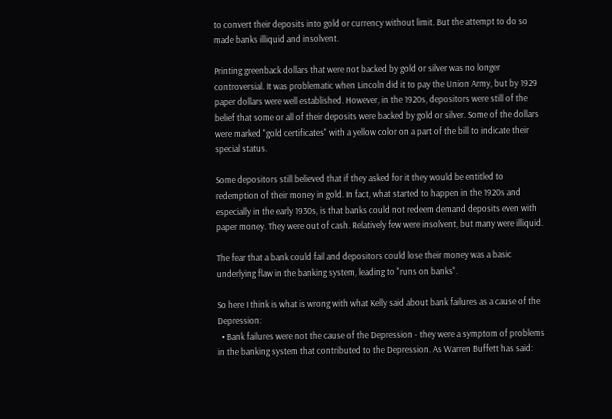to convert their deposits into gold or currency without limit. But the attempt to do so made banks illiquid and insolvent.

Printing greenback dollars that were not backed by gold or silver was no longer controversial. It was problematic when Lincoln did it to pay the Union Army, but by 1929 paper dollars were well established. However, in the 1920s, depositors were still of the belief that some or all of their deposits were backed by gold or silver. Some of the dollars were marked "gold certificates" with a yellow color on a part of the bill to indicate their special status.

Some depositors still believed that if they asked for it they would be entitled to redemption of their money in gold. In fact, what started to happen in the 1920s and especially in the early 1930s, is that banks could not redeem demand deposits even with paper money. They were out of cash. Relatively few were insolvent, but many were illiquid.

The fear that a bank could fail and depositors could lose their money was a basic underlying flaw in the banking system, leading to "runs on banks".

So here I think is what is wrong with what Kelly said about bank failures as a cause of the Depression:
  • Bank failures were not the cause of the Depression - they were a symptom of problems in the banking system that contributed to the Depression. As Warren Buffett has said: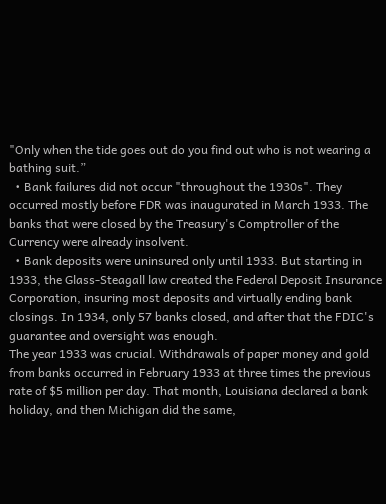"Only when the tide goes out do you find out who is not wearing a bathing suit.”
  • Bank failures did not occur "throughout the 1930s". They occurred mostly before FDR was inaugurated in March 1933. The banks that were closed by the Treasury's Comptroller of the Currency were already insolvent.
  • Bank deposits were uninsured only until 1933. But starting in 1933, the Glass-Steagall law created the Federal Deposit Insurance Corporation, insuring most deposits and virtually ending bank closings. In 1934, only 57 banks closed, and after that the FDIC's guarantee and oversight was enough.
The year 1933 was crucial. Withdrawals of paper money and gold from banks occurred in February 1933 at three times the previous rate of $5 million per day. That month, Louisiana declared a bank holiday, and then Michigan did the same,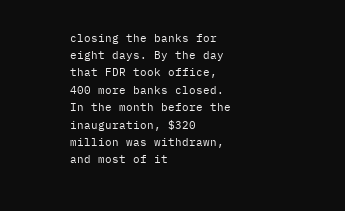closing the banks for eight days. By the day that FDR took office, 400 more banks closed. In the month before the inauguration, $320 million was withdrawn, and most of it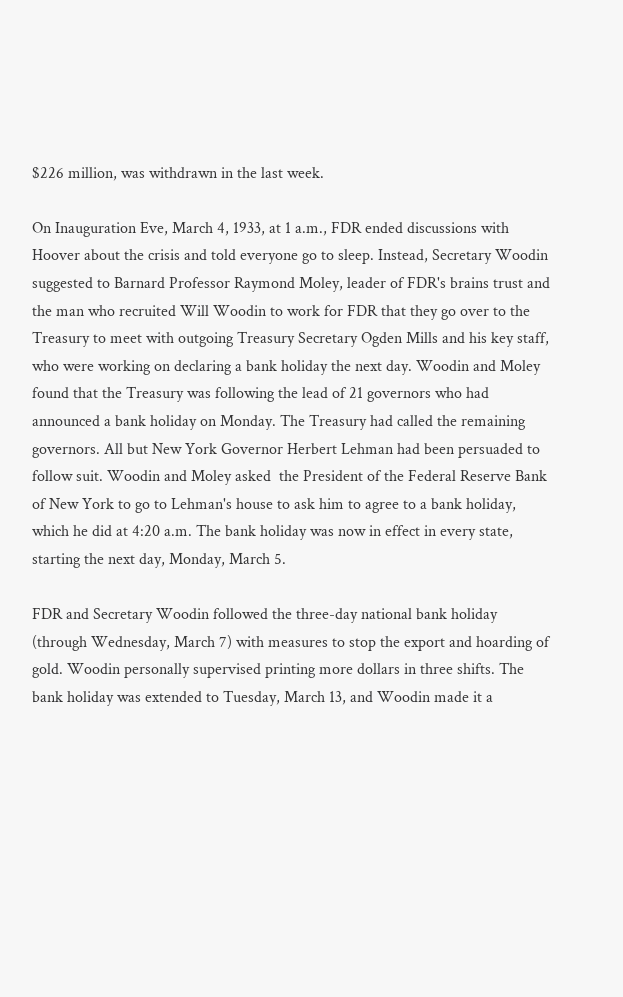$226 million, was withdrawn in the last week.

On Inauguration Eve, March 4, 1933, at 1 a.m., FDR ended discussions with Hoover about the crisis and told everyone go to sleep. Instead, Secretary Woodin suggested to Barnard Professor Raymond Moley, leader of FDR's brains trust and the man who recruited Will Woodin to work for FDR that they go over to the Treasury to meet with outgoing Treasury Secretary Ogden Mills and his key staff, who were working on declaring a bank holiday the next day. Woodin and Moley found that the Treasury was following the lead of 21 governors who had announced a bank holiday on Monday. The Treasury had called the remaining governors. All but New York Governor Herbert Lehman had been persuaded to follow suit. Woodin and Moley asked  the President of the Federal Reserve Bank of New York to go to Lehman's house to ask him to agree to a bank holiday, which he did at 4:20 a.m. The bank holiday was now in effect in every state,  starting the next day, Monday, March 5.

FDR and Secretary Woodin followed the three-day national bank holiday (through Wednesday, March 7) with measures to stop the export and hoarding of gold. Woodin personally supervised printing more dollars in three shifts. The bank holiday was extended to Tuesday, March 13, and Woodin made it a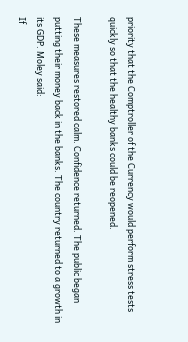priority that the Comptroller of the Currency would perform stress tests quickly so that the healthy banks could be reopened.

These measures restored calm. Confidence returned. The public began putting their money back in the banks. The country returned to a growth in its GDP. Moley said:
If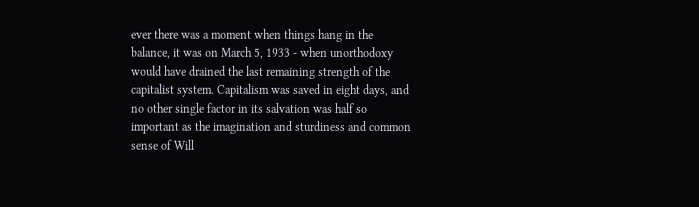ever there was a moment when things hang in the balance, it was on March 5, 1933 - when unorthodoxy would have drained the last remaining strength of the capitalist system. Capitalism was saved in eight days, and no other single factor in its salvation was half so important as the imagination and sturdiness and common sense of Will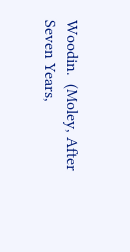Woodin.  (Moley, After Seven Years,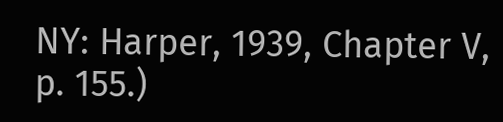NY: Harper, 1939, Chapter V, p. 155.)